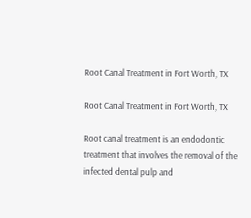Root Canal Treatment in Fort Worth, TX

Root Canal Treatment in Fort Worth, TX

Root canal treatment is an endodontic treatment that involves the removal of the infected dental pulp and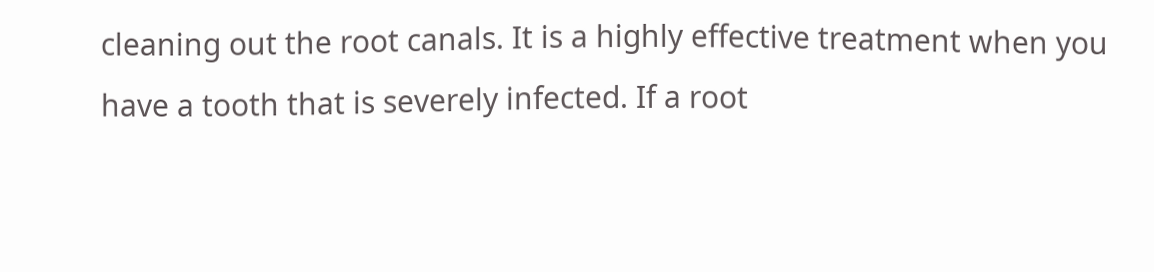cleaning out the root canals. It is a highly effective treatment when you have a tooth that is severely infected. If a root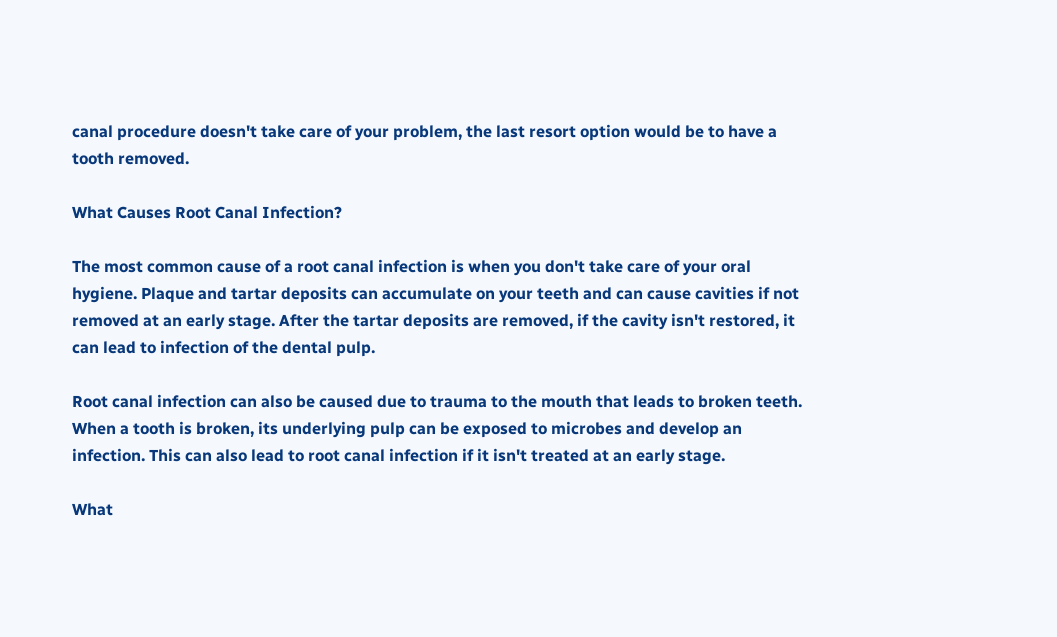canal procedure doesn't take care of your problem, the last resort option would be to have a tooth removed.

What Causes Root Canal Infection?

The most common cause of a root canal infection is when you don't take care of your oral hygiene. Plaque and tartar deposits can accumulate on your teeth and can cause cavities if not removed at an early stage. After the tartar deposits are removed, if the cavity isn't restored, it can lead to infection of the dental pulp.

Root canal infection can also be caused due to trauma to the mouth that leads to broken teeth. When a tooth is broken, its underlying pulp can be exposed to microbes and develop an infection. This can also lead to root canal infection if it isn't treated at an early stage.

What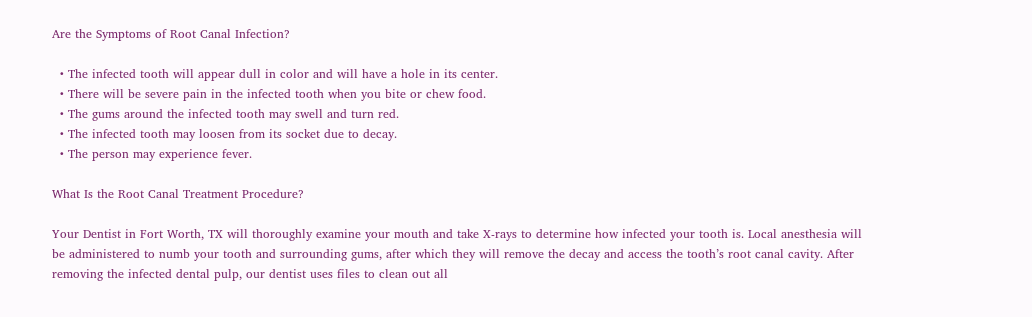Are the Symptoms of Root Canal Infection?

  • The infected tooth will appear dull in color and will have a hole in its center.
  • There will be severe pain in the infected tooth when you bite or chew food.
  • The gums around the infected tooth may swell and turn red.
  • The infected tooth may loosen from its socket due to decay.
  • The person may experience fever.

What Is the Root Canal Treatment Procedure?

Your Dentist in Fort Worth, TX will thoroughly examine your mouth and take X-rays to determine how infected your tooth is. Local anesthesia will be administered to numb your tooth and surrounding gums, after which they will remove the decay and access the tooth’s root canal cavity. After removing the infected dental pulp, our dentist uses files to clean out all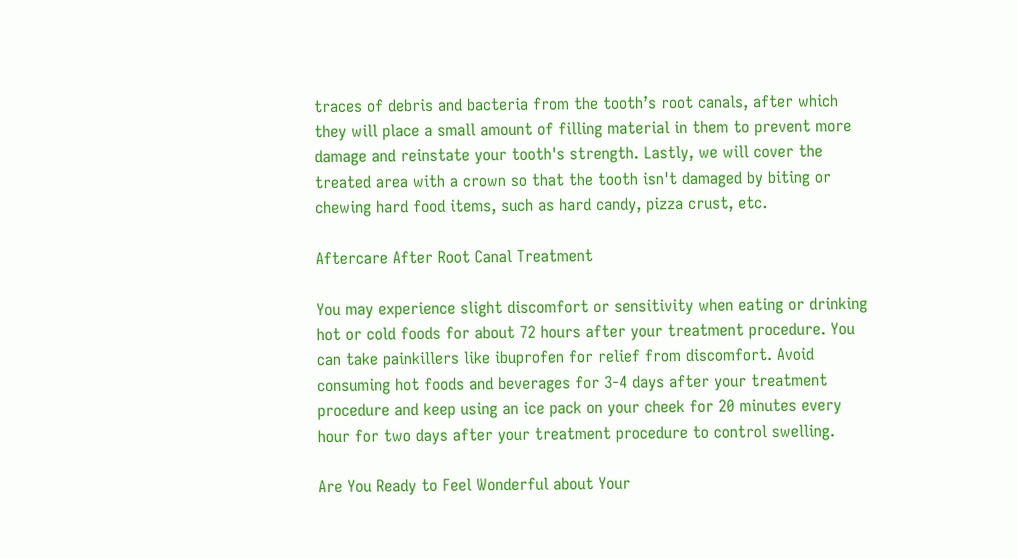traces of debris and bacteria from the tooth’s root canals, after which they will place a small amount of filling material in them to prevent more damage and reinstate your tooth's strength. Lastly, we will cover the treated area with a crown so that the tooth isn't damaged by biting or chewing hard food items, such as hard candy, pizza crust, etc.

Aftercare After Root Canal Treatment

You may experience slight discomfort or sensitivity when eating or drinking hot or cold foods for about 72 hours after your treatment procedure. You can take painkillers like ibuprofen for relief from discomfort. Avoid consuming hot foods and beverages for 3-4 days after your treatment procedure and keep using an ice pack on your cheek for 20 minutes every hour for two days after your treatment procedure to control swelling.

Are You Ready to Feel Wonderful about Your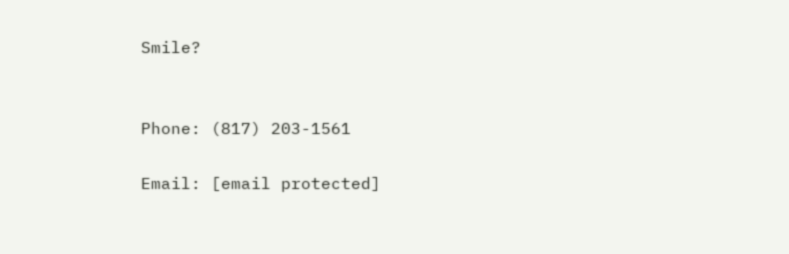Smile?


Phone: (817) 203-1561

Email: [email protected]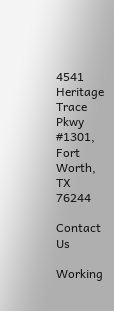4541 Heritage Trace Pkwy #1301, Fort Worth, TX 76244

Contact Us

Working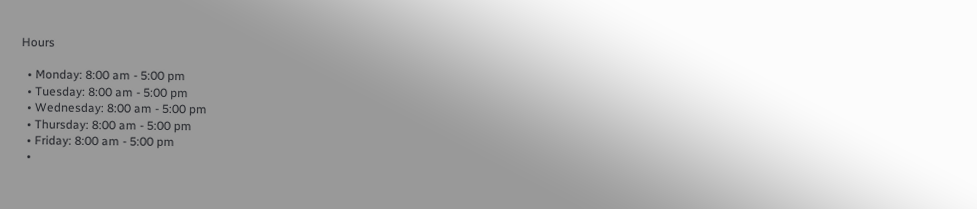Hours

  • Monday: 8:00 am - 5:00 pm
  • Tuesday: 8:00 am - 5:00 pm
  • Wednesday: 8:00 am - 5:00 pm
  • Thursday: 8:00 am - 5:00 pm
  • Friday: 8:00 am - 5:00 pm
  •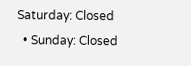Saturday: Closed
  • Sunday: Closed